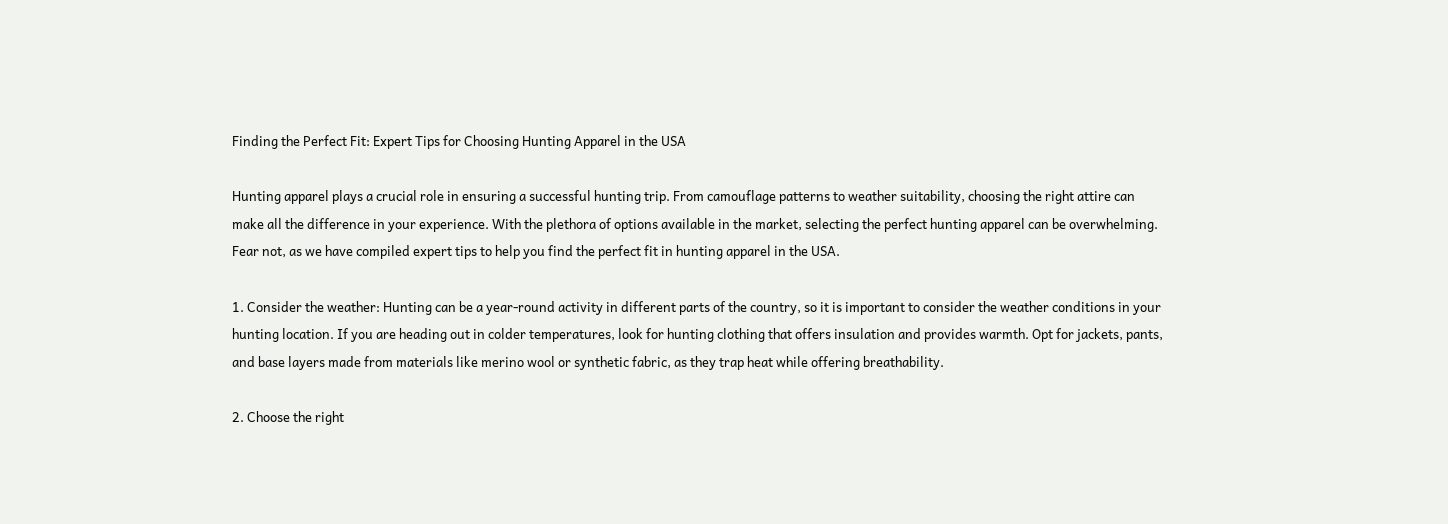Finding the Perfect Fit: Expert Tips for Choosing Hunting Apparel in the USA

Hunting apparel plays a crucial role in ensuring a successful hunting trip. From camouflage patterns to weather suitability, choosing the right attire can make all the difference in your experience. With the plethora of options available in the market, selecting the perfect hunting apparel can be overwhelming. Fear not, as we have compiled expert tips to help you find the perfect fit in hunting apparel in the USA.

1. Consider the weather: Hunting can be a year-round activity in different parts of the country, so it is important to consider the weather conditions in your hunting location. If you are heading out in colder temperatures, look for hunting clothing that offers insulation and provides warmth. Opt for jackets, pants, and base layers made from materials like merino wool or synthetic fabric, as they trap heat while offering breathability.

2. Choose the right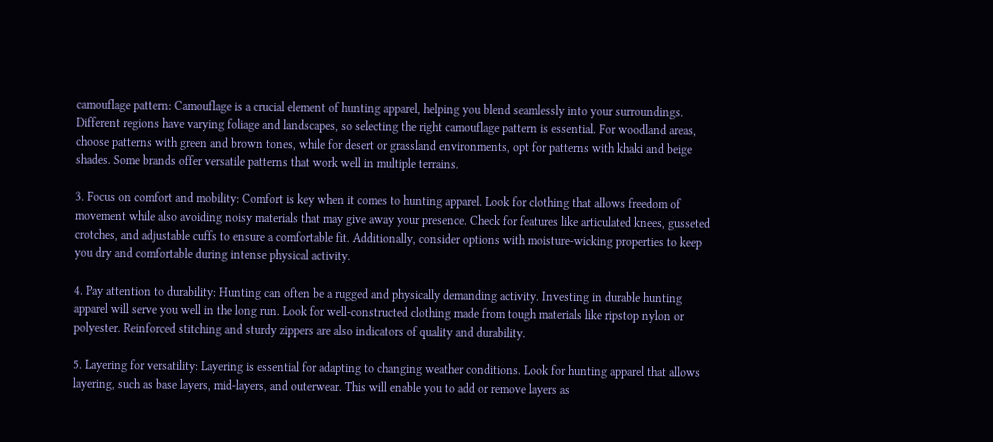camouflage pattern: Camouflage is a crucial element of hunting apparel, helping you blend seamlessly into your surroundings. Different regions have varying foliage and landscapes, so selecting the right camouflage pattern is essential. For woodland areas, choose patterns with green and brown tones, while for desert or grassland environments, opt for patterns with khaki and beige shades. Some brands offer versatile patterns that work well in multiple terrains.

3. Focus on comfort and mobility: Comfort is key when it comes to hunting apparel. Look for clothing that allows freedom of movement while also avoiding noisy materials that may give away your presence. Check for features like articulated knees, gusseted crotches, and adjustable cuffs to ensure a comfortable fit. Additionally, consider options with moisture-wicking properties to keep you dry and comfortable during intense physical activity.

4. Pay attention to durability: Hunting can often be a rugged and physically demanding activity. Investing in durable hunting apparel will serve you well in the long run. Look for well-constructed clothing made from tough materials like ripstop nylon or polyester. Reinforced stitching and sturdy zippers are also indicators of quality and durability.

5. Layering for versatility: Layering is essential for adapting to changing weather conditions. Look for hunting apparel that allows layering, such as base layers, mid-layers, and outerwear. This will enable you to add or remove layers as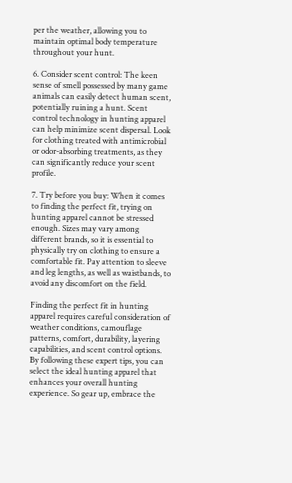per the weather, allowing you to maintain optimal body temperature throughout your hunt.

6. Consider scent control: The keen sense of smell possessed by many game animals can easily detect human scent, potentially ruining a hunt. Scent control technology in hunting apparel can help minimize scent dispersal. Look for clothing treated with antimicrobial or odor-absorbing treatments, as they can significantly reduce your scent profile.

7. Try before you buy: When it comes to finding the perfect fit, trying on hunting apparel cannot be stressed enough. Sizes may vary among different brands, so it is essential to physically try on clothing to ensure a comfortable fit. Pay attention to sleeve and leg lengths, as well as waistbands, to avoid any discomfort on the field.

Finding the perfect fit in hunting apparel requires careful consideration of weather conditions, camouflage patterns, comfort, durability, layering capabilities, and scent control options. By following these expert tips, you can select the ideal hunting apparel that enhances your overall hunting experience. So gear up, embrace the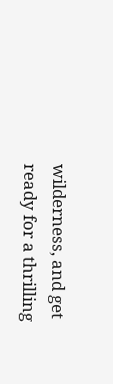wilderness, and get ready for a thrilling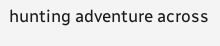hunting adventure across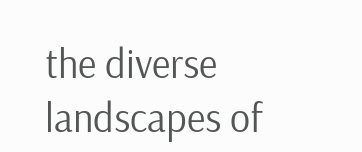the diverse landscapes of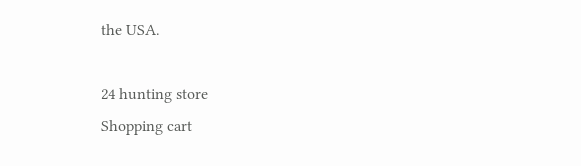the USA.

24 hunting store
Shopping cart